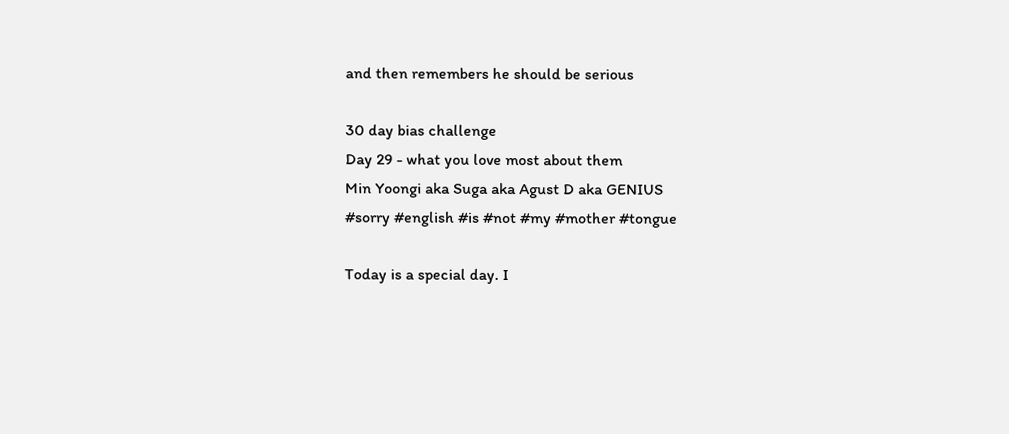and then remembers he should be serious

30 day bias challenge
Day 29 - what you love most about them
Min Yoongi aka Suga aka Agust D aka GENIUS
#sorry #english #is #not #my #mother #tongue

Today is a special day. I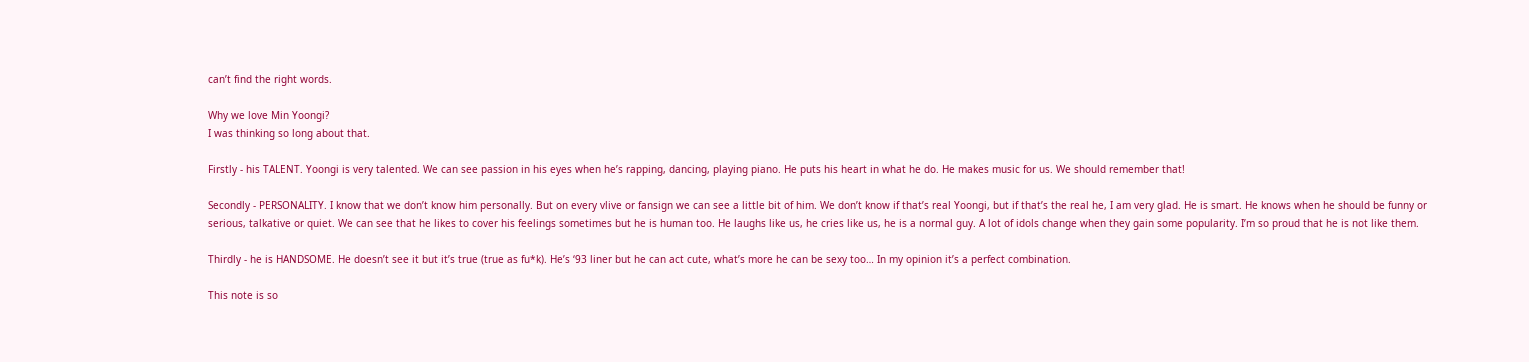can’t find the right words.

Why we love Min Yoongi?
I was thinking so long about that.

Firstly - his TALENT. Yoongi is very talented. We can see passion in his eyes when he’s rapping, dancing, playing piano. He puts his heart in what he do. He makes music for us. We should remember that!

Secondly - PERSONALITY. I know that we don’t know him personally. But on every vlive or fansign we can see a little bit of him. We don’t know if that’s real Yoongi, but if that’s the real he, I am very glad. He is smart. He knows when he should be funny or serious, talkative or quiet. We can see that he likes to cover his feelings sometimes but he is human too. He laughs like us, he cries like us, he is a normal guy. A lot of idols change when they gain some popularity. I’m so proud that he is not like them.

Thirdly - he is HANDSOME. He doesn’t see it but it’s true (true as fu*k). He’s ‘93 liner but he can act cute, what’s more he can be sexy too… In my opinion it’s a perfect combination.

This note is so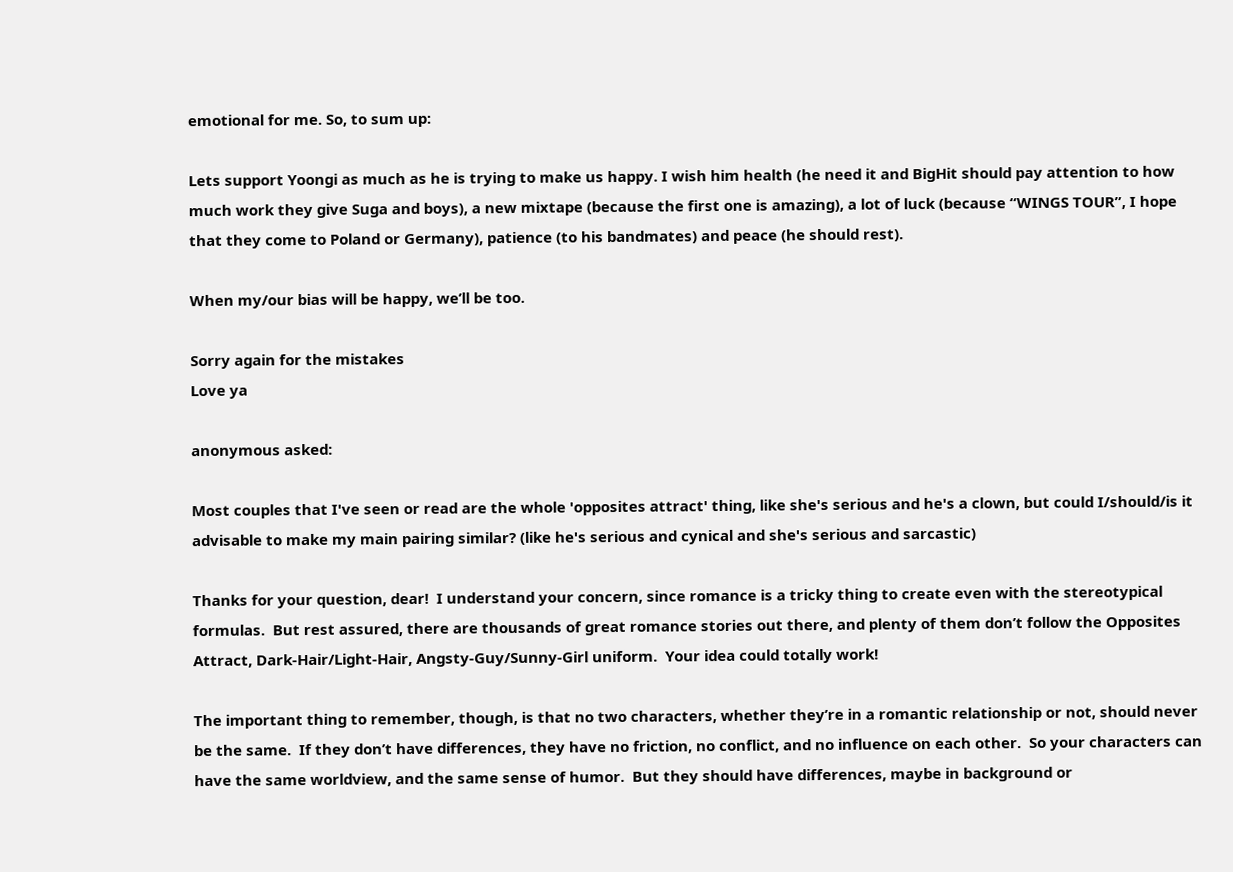emotional for me. So, to sum up:

Lets support Yoongi as much as he is trying to make us happy. I wish him health (he need it and BigHit should pay attention to how much work they give Suga and boys), a new mixtape (because the first one is amazing), a lot of luck (because “WINGS TOUR”, I hope that they come to Poland or Germany), patience (to his bandmates) and peace (he should rest).

When my/our bias will be happy, we’ll be too.

Sorry again for the mistakes
Love ya

anonymous asked:

Most couples that I've seen or read are the whole 'opposites attract' thing, like she's serious and he's a clown, but could I/should/is it advisable to make my main pairing similar? (like he's serious and cynical and she's serious and sarcastic)

Thanks for your question, dear!  I understand your concern, since romance is a tricky thing to create even with the stereotypical formulas.  But rest assured, there are thousands of great romance stories out there, and plenty of them don’t follow the Opposites Attract, Dark-Hair/Light-Hair, Angsty-Guy/Sunny-Girl uniform.  Your idea could totally work!

The important thing to remember, though, is that no two characters, whether they’re in a romantic relationship or not, should never be the same.  If they don’t have differences, they have no friction, no conflict, and no influence on each other.  So your characters can have the same worldview, and the same sense of humor.  But they should have differences, maybe in background or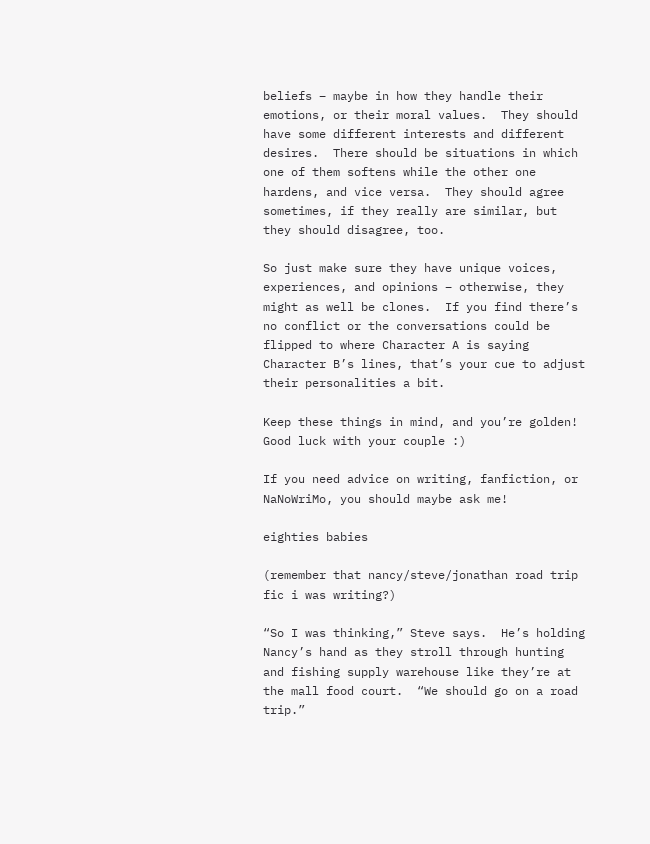beliefs – maybe in how they handle their emotions, or their moral values.  They should have some different interests and different desires.  There should be situations in which one of them softens while the other one hardens, and vice versa.  They should agree sometimes, if they really are similar, but they should disagree, too.

So just make sure they have unique voices, experiences, and opinions – otherwise, they might as well be clones.  If you find there’s no conflict or the conversations could be flipped to where Character A is saying Character B’s lines, that’s your cue to adjust their personalities a bit.

Keep these things in mind, and you’re golden!  Good luck with your couple :)

If you need advice on writing, fanfiction, or NaNoWriMo, you should maybe ask me!

eighties babies

(remember that nancy/steve/jonathan road trip fic i was writing?)

“So I was thinking,” Steve says.  He’s holding Nancy’s hand as they stroll through hunting and fishing supply warehouse like they’re at the mall food court.  “We should go on a road trip.”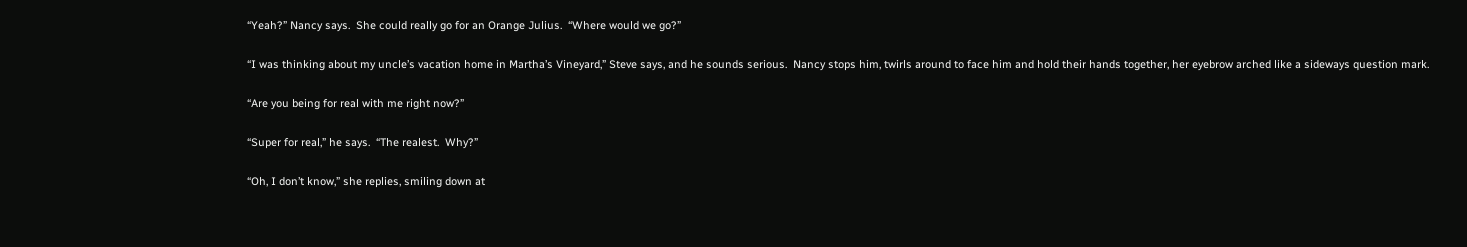“Yeah?” Nancy says.  She could really go for an Orange Julius.  “Where would we go?”

“I was thinking about my uncle’s vacation home in Martha’s Vineyard,” Steve says, and he sounds serious.  Nancy stops him, twirls around to face him and hold their hands together, her eyebrow arched like a sideways question mark.

“Are you being for real with me right now?”

“Super for real,” he says.  “The realest.  Why?”

“Oh, I don’t know,” she replies, smiling down at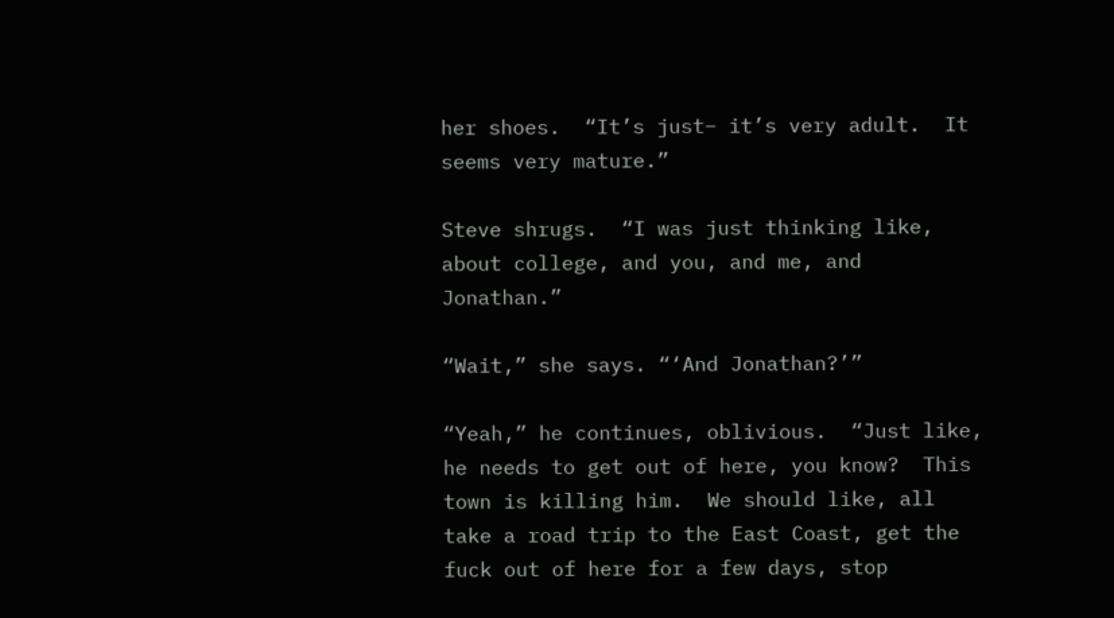her shoes.  “It’s just– it’s very adult.  It seems very mature.”

Steve shrugs.  “I was just thinking like, about college, and you, and me, and Jonathan.”

“Wait,” she says. “‘And Jonathan?’”

“Yeah,” he continues, oblivious.  “Just like, he needs to get out of here, you know?  This town is killing him.  We should like, all take a road trip to the East Coast, get the fuck out of here for a few days, stop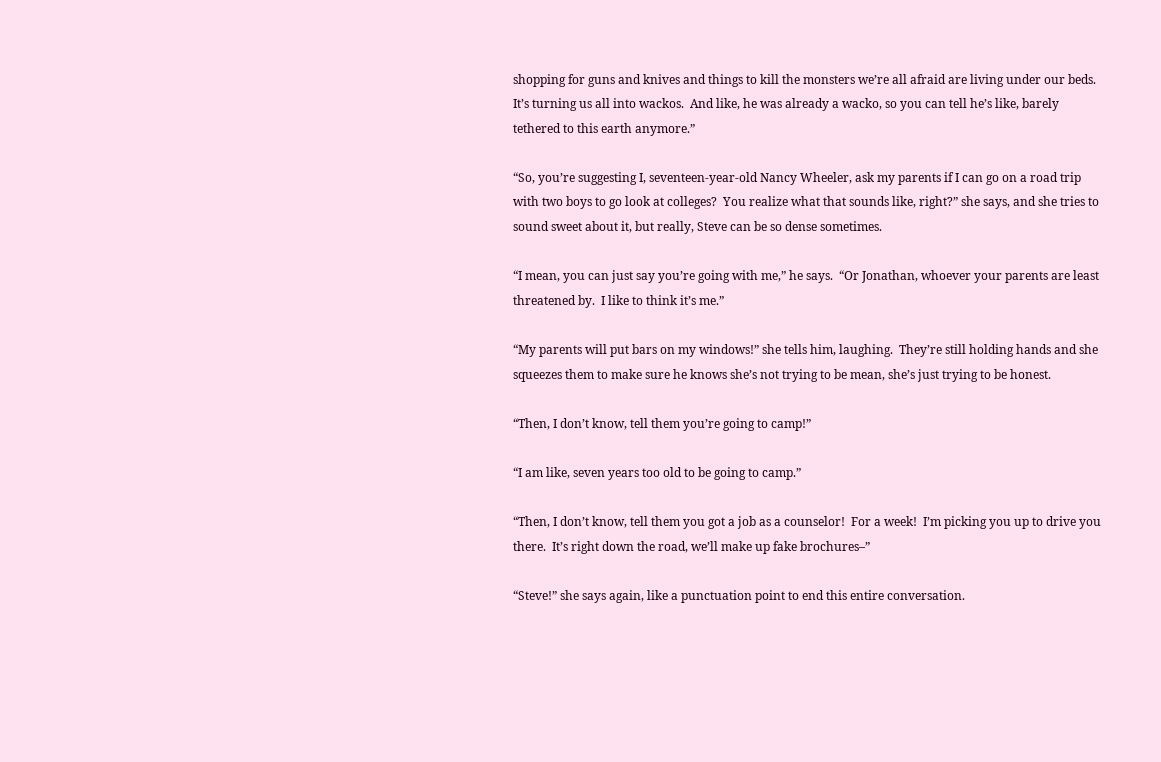shopping for guns and knives and things to kill the monsters we’re all afraid are living under our beds.  It’s turning us all into wackos.  And like, he was already a wacko, so you can tell he’s like, barely tethered to this earth anymore.”

“So, you’re suggesting I, seventeen-year-old Nancy Wheeler, ask my parents if I can go on a road trip with two boys to go look at colleges?  You realize what that sounds like, right?” she says, and she tries to sound sweet about it, but really, Steve can be so dense sometimes.

“I mean, you can just say you’re going with me,” he says.  “Or Jonathan, whoever your parents are least threatened by.  I like to think it’s me.”

“My parents will put bars on my windows!” she tells him, laughing.  They’re still holding hands and she squeezes them to make sure he knows she’s not trying to be mean, she’s just trying to be honest.

“Then, I don’t know, tell them you’re going to camp!”

“I am like, seven years too old to be going to camp.”

“Then, I don’t know, tell them you got a job as a counselor!  For a week!  I’m picking you up to drive you there.  It’s right down the road, we’ll make up fake brochures–”

“Steve!” she says again, like a punctuation point to end this entire conversation.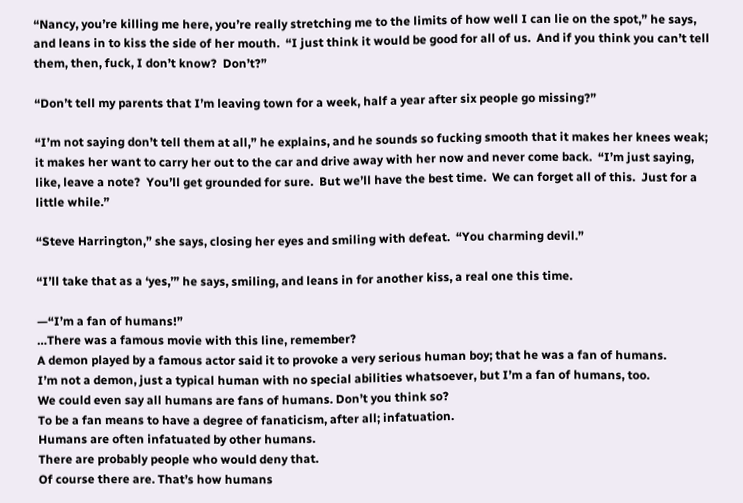“Nancy, you’re killing me here, you’re really stretching me to the limits of how well I can lie on the spot,” he says, and leans in to kiss the side of her mouth.  “I just think it would be good for all of us.  And if you think you can’t tell them, then, fuck, I don’t know?  Don’t?”

“Don’t tell my parents that I’m leaving town for a week, half a year after six people go missing?”

“I’m not saying don’t tell them at all,” he explains, and he sounds so fucking smooth that it makes her knees weak; it makes her want to carry her out to the car and drive away with her now and never come back.  “I’m just saying, like, leave a note?  You’ll get grounded for sure.  But we’ll have the best time.  We can forget all of this.  Just for a little while.”

“Steve Harrington,” she says, closing her eyes and smiling with defeat.  “You charming devil.”

“I’ll take that as a ‘yes,’” he says, smiling, and leans in for another kiss, a real one this time.

—“I’m a fan of humans!”
…There was a famous movie with this line, remember?
A demon played by a famous actor said it to provoke a very serious human boy; that he was a fan of humans.
I’m not a demon, just a typical human with no special abilities whatsoever, but I’m a fan of humans, too.
We could even say all humans are fans of humans. Don’t you think so?
To be a fan means to have a degree of fanaticism, after all; infatuation.
Humans are often infatuated by other humans.
There are probably people who would deny that.
Of course there are. That’s how humans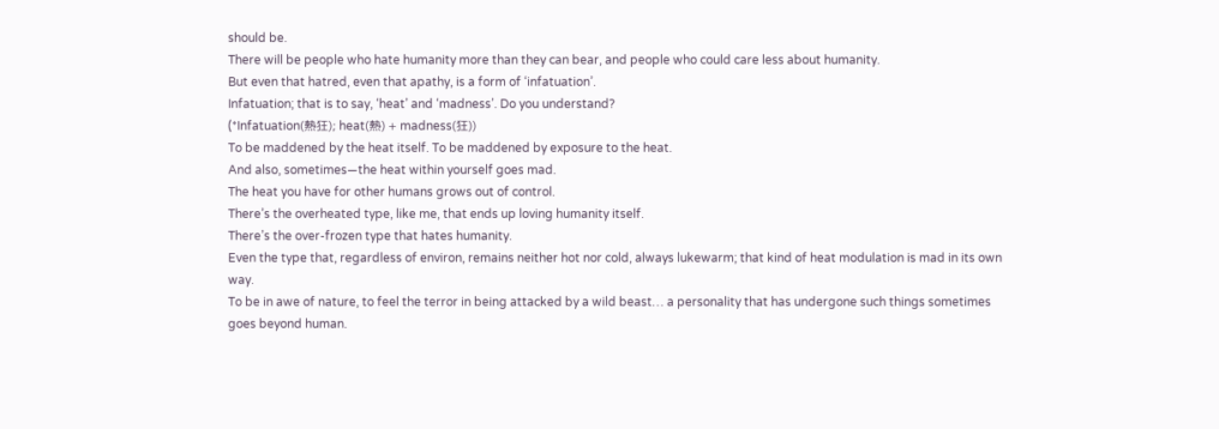should be.
There will be people who hate humanity more than they can bear, and people who could care less about humanity.
But even that hatred, even that apathy, is a form of ‘infatuation’.
Infatuation; that is to say, ‘heat’ and ‘madness’. Do you understand?
(*Infatuation(熱狂); heat(熱) + madness(狂))
To be maddened by the heat itself. To be maddened by exposure to the heat.
And also, sometimes—the heat within yourself goes mad.
The heat you have for other humans grows out of control.
There’s the overheated type, like me, that ends up loving humanity itself.
There’s the over-frozen type that hates humanity.
Even the type that, regardless of environ, remains neither hot nor cold, always lukewarm; that kind of heat modulation is mad in its own way.
To be in awe of nature, to feel the terror in being attacked by a wild beast… a personality that has undergone such things sometimes goes beyond human.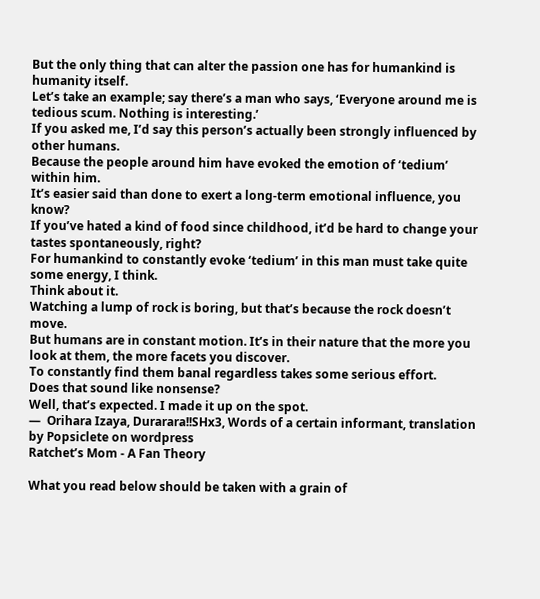But the only thing that can alter the passion one has for humankind is humanity itself.
Let’s take an example; say there’s a man who says, ‘Everyone around me is tedious scum. Nothing is interesting.’
If you asked me, I’d say this person’s actually been strongly influenced by other humans.
Because the people around him have evoked the emotion of ‘tedium’ within him.
It’s easier said than done to exert a long-term emotional influence, you know?
If you’ve hated a kind of food since childhood, it’d be hard to change your tastes spontaneously, right?
For humankind to constantly evoke ‘tedium’ in this man must take quite some energy, I think.
Think about it.
Watching a lump of rock is boring, but that’s because the rock doesn’t move.
But humans are in constant motion. It’s in their nature that the more you look at them, the more facets you discover.
To constantly find them banal regardless takes some serious effort.
Does that sound like nonsense?
Well, that’s expected. I made it up on the spot.
—  Orihara Izaya, Durarara!!SHx3, Words of a certain informant, translation by Popsiclete on wordpress
Ratchet’s Mom - A Fan Theory

What you read below should be taken with a grain of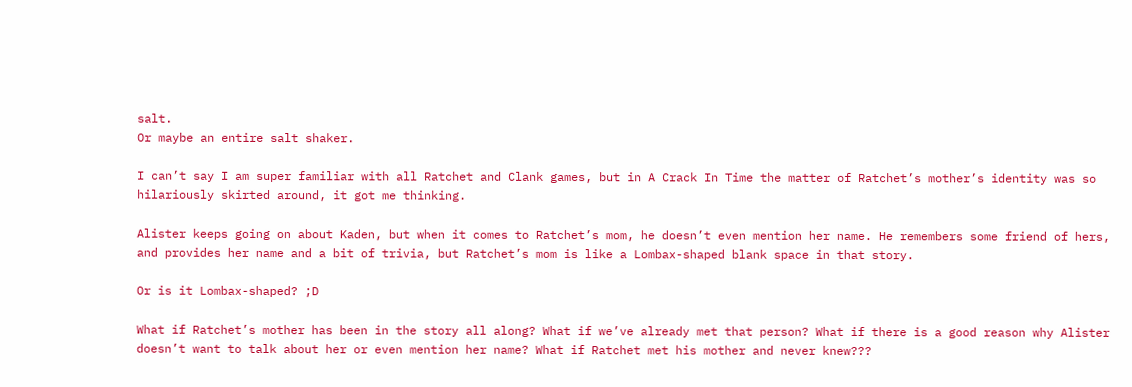salt.
Or maybe an entire salt shaker.

I can’t say I am super familiar with all Ratchet and Clank games, but in A Crack In Time the matter of Ratchet’s mother’s identity was so hilariously skirted around, it got me thinking.

Alister keeps going on about Kaden, but when it comes to Ratchet’s mom, he doesn’t even mention her name. He remembers some friend of hers, and provides her name and a bit of trivia, but Ratchet’s mom is like a Lombax-shaped blank space in that story.

Or is it Lombax-shaped? ;D

What if Ratchet’s mother has been in the story all along? What if we’ve already met that person? What if there is a good reason why Alister doesn’t want to talk about her or even mention her name? What if Ratchet met his mother and never knew???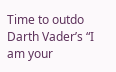Time to outdo Darth Vader’s “I am your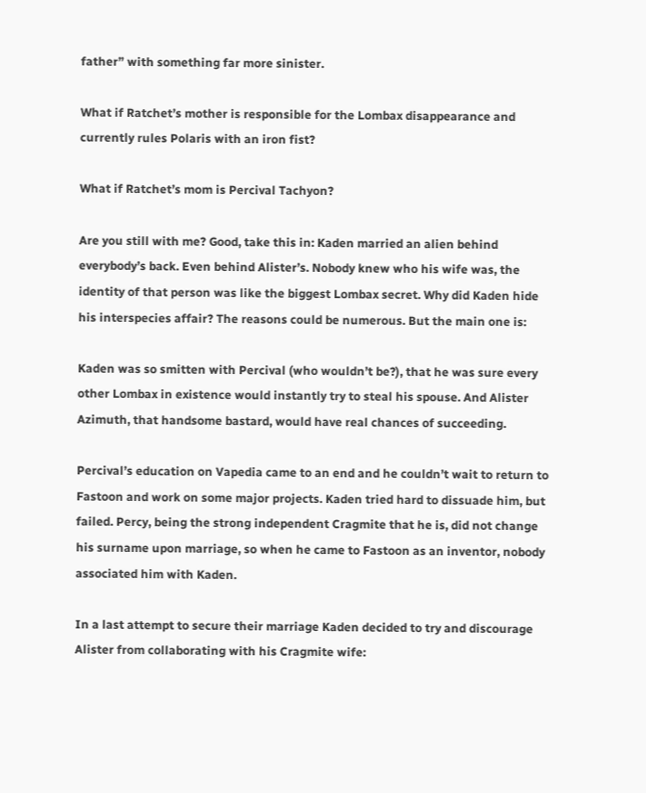father” with something far more sinister.

What if Ratchet’s mother is responsible for the Lombax disappearance and currently rules Polaris with an iron fist?

What if Ratchet’s mom is Percival Tachyon?

Are you still with me? Good, take this in: Kaden married an alien behind everybody’s back. Even behind Alister’s. Nobody knew who his wife was, the identity of that person was like the biggest Lombax secret. Why did Kaden hide his interspecies affair? The reasons could be numerous. But the main one is:

Kaden was so smitten with Percival (who wouldn’t be?), that he was sure every other Lombax in existence would instantly try to steal his spouse. And Alister Azimuth, that handsome bastard, would have real chances of succeeding.

Percival’s education on Vapedia came to an end and he couldn’t wait to return to Fastoon and work on some major projects. Kaden tried hard to dissuade him, but failed. Percy, being the strong independent Cragmite that he is, did not change his surname upon marriage, so when he came to Fastoon as an inventor, nobody associated him with Kaden.

In a last attempt to secure their marriage Kaden decided to try and discourage Alister from collaborating with his Cragmite wife: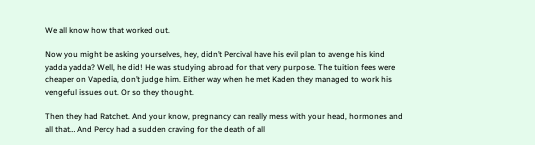We all know how that worked out.

Now you might be asking yourselves, hey, didn’t Percival have his evil plan to avenge his kind yadda yadda? Well, he did! He was studying abroad for that very purpose. The tuition fees were cheaper on Vapedia, don’t judge him. Either way when he met Kaden they managed to work his vengeful issues out. Or so they thought.

Then they had Ratchet. And your know, pregnancy can really mess with your head, hormones and all that… And Percy had a sudden craving for the death of all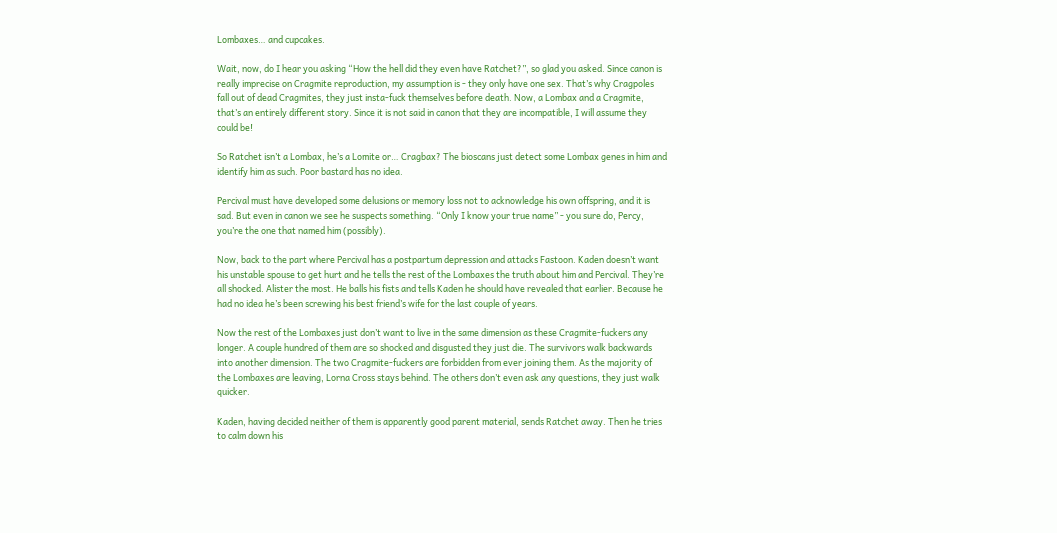Lombaxes… and cupcakes.

Wait, now, do I hear you asking “How the hell did they even have Ratchet?”, so glad you asked. Since canon is really imprecise on Cragmite reproduction, my assumption is - they only have one sex. That’s why Cragpoles fall out of dead Cragmites, they just insta-fuck themselves before death. Now, a Lombax and a Cragmite, that’s an entirely different story. Since it is not said in canon that they are incompatible, I will assume they could be!

So Ratchet isn’t a Lombax, he’s a Lomite or… Cragbax? The bioscans just detect some Lombax genes in him and identify him as such. Poor bastard has no idea.

Percival must have developed some delusions or memory loss not to acknowledge his own offspring, and it is sad. But even in canon we see he suspects something. “Only I know your true name” - you sure do, Percy, you’re the one that named him (possibly).

Now, back to the part where Percival has a postpartum depression and attacks Fastoon. Kaden doesn’t want his unstable spouse to get hurt and he tells the rest of the Lombaxes the truth about him and Percival. They’re all shocked. Alister the most. He balls his fists and tells Kaden he should have revealed that earlier. Because he had no idea he’s been screwing his best friend’s wife for the last couple of years.

Now the rest of the Lombaxes just don’t want to live in the same dimension as these Cragmite-fuckers any longer. A couple hundred of them are so shocked and disgusted they just die. The survivors walk backwards into another dimension. The two Cragmite-fuckers are forbidden from ever joining them. As the majority of the Lombaxes are leaving, Lorna Cross stays behind. The others don’t even ask any questions, they just walk quicker.

Kaden, having decided neither of them is apparently good parent material, sends Ratchet away. Then he tries to calm down his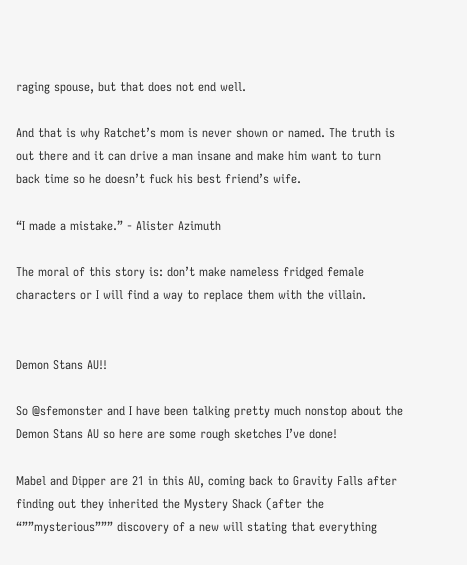raging spouse, but that does not end well.

And that is why Ratchet’s mom is never shown or named. The truth is out there and it can drive a man insane and make him want to turn back time so he doesn’t fuck his best friend’s wife.

“I made a mistake.” - Alister Azimuth

The moral of this story is: don’t make nameless fridged female characters or I will find a way to replace them with the villain.


Demon Stans AU!!

So @sfemonster and I have been talking pretty much nonstop about the Demon Stans AU so here are some rough sketches I’ve done!

Mabel and Dipper are 21 in this AU, coming back to Gravity Falls after finding out they inherited the Mystery Shack (after the “””mysterious””” discovery of a new will stating that everything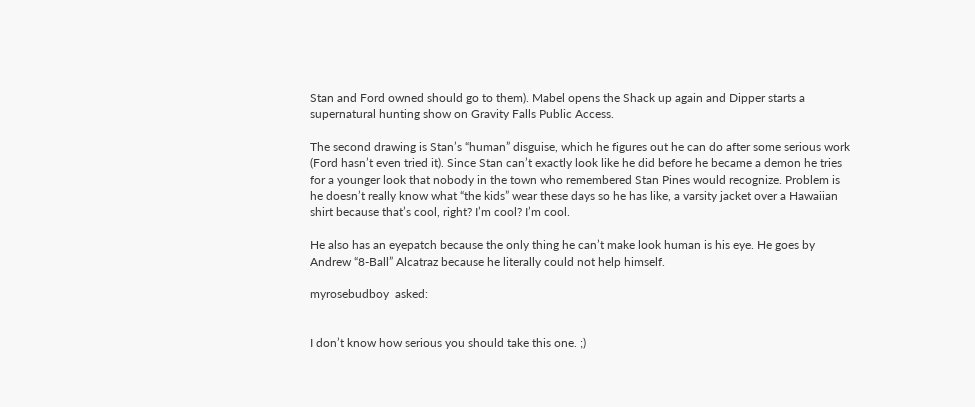Stan and Ford owned should go to them). Mabel opens the Shack up again and Dipper starts a supernatural hunting show on Gravity Falls Public Access.

The second drawing is Stan’s “human” disguise, which he figures out he can do after some serious work (Ford hasn’t even tried it). Since Stan can’t exactly look like he did before he became a demon he tries for a younger look that nobody in the town who remembered Stan Pines would recognize. Problem is he doesn’t really know what “the kids” wear these days so he has like, a varsity jacket over a Hawaiian shirt because that’s cool, right? I’m cool? I’m cool.

He also has an eyepatch because the only thing he can’t make look human is his eye. He goes by Andrew “8-Ball” Alcatraz because he literally could not help himself.

myrosebudboy  asked:


I don’t know how serious you should take this one. ;)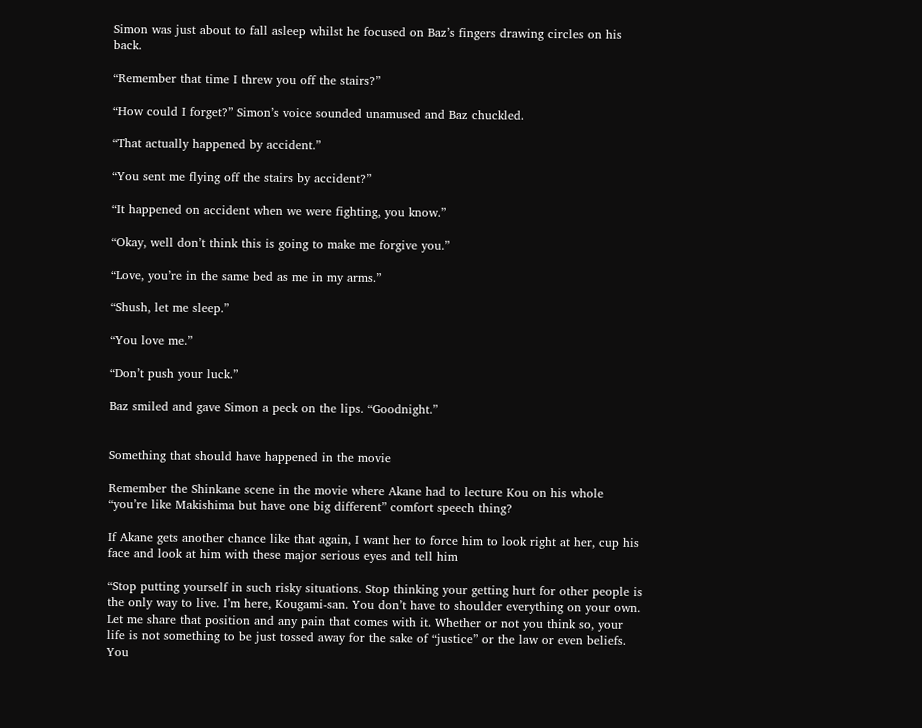Simon was just about to fall asleep whilst he focused on Baz’s fingers drawing circles on his back.

“Remember that time I threw you off the stairs?”

“How could I forget?” Simon’s voice sounded unamused and Baz chuckled.

“That actually happened by accident.”

“You sent me flying off the stairs by accident?”

“It happened on accident when we were fighting, you know.”

“Okay, well don’t think this is going to make me forgive you.”

“Love, you’re in the same bed as me in my arms.”

“Shush, let me sleep.”

“You love me.”

“Don’t push your luck.”

Baz smiled and gave Simon a peck on the lips. “Goodnight.”


Something that should have happened in the movie

Remember the Shinkane scene in the movie where Akane had to lecture Kou on his whole “you’re like Makishima but have one big different” comfort speech thing?

If Akane gets another chance like that again, I want her to force him to look right at her, cup his face and look at him with these major serious eyes and tell him

“Stop putting yourself in such risky situations. Stop thinking your getting hurt for other people is the only way to live. I’m here, Kougami-san. You don’t have to shoulder everything on your own. Let me share that position and any pain that comes with it. Whether or not you think so, your life is not something to be just tossed away for the sake of “justice” or the law or even beliefs. You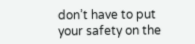don’t have to put your safety on the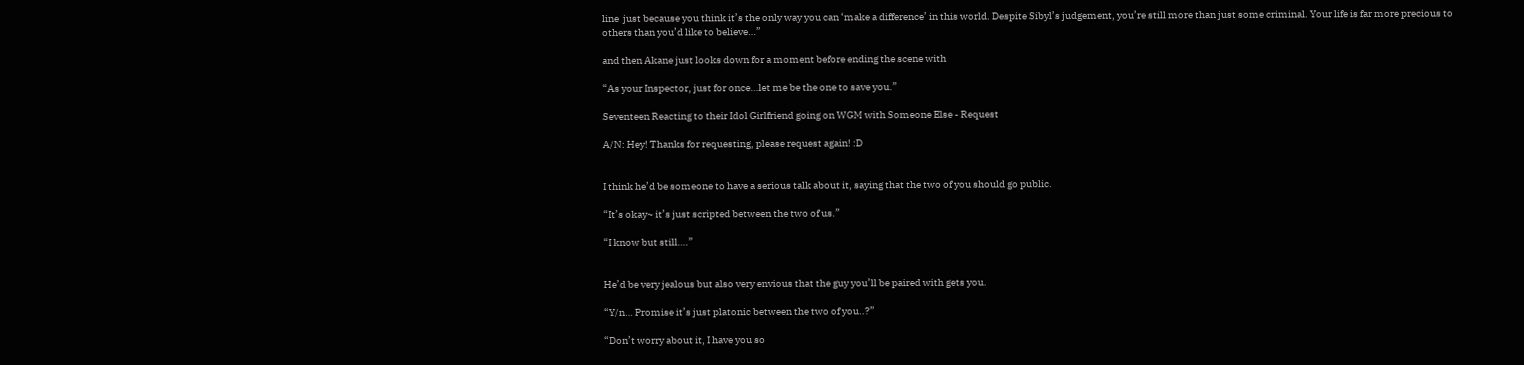line  just because you think it’s the only way you can ‘make a difference’ in this world. Despite Sibyl’s judgement, you’re still more than just some criminal. Your life is far more precious to others than you’d like to believe…”

and then Akane just looks down for a moment before ending the scene with

“As your Inspector, just for once…let me be the one to save you.”

Seventeen Reacting to their Idol Girlfriend going on WGM with Someone Else - Request

A/N: Hey! Thanks for requesting, please request again! :D


I think he’d be someone to have a serious talk about it, saying that the two of you should go public.

“It’s okay~ it’s just scripted between the two of us.”

“I know but still….”


He’d be very jealous but also very envious that the guy you’ll be paired with gets you.

“Y/n… Promise it’s just platonic between the two of you..?”

“Don’t worry about it, I have you so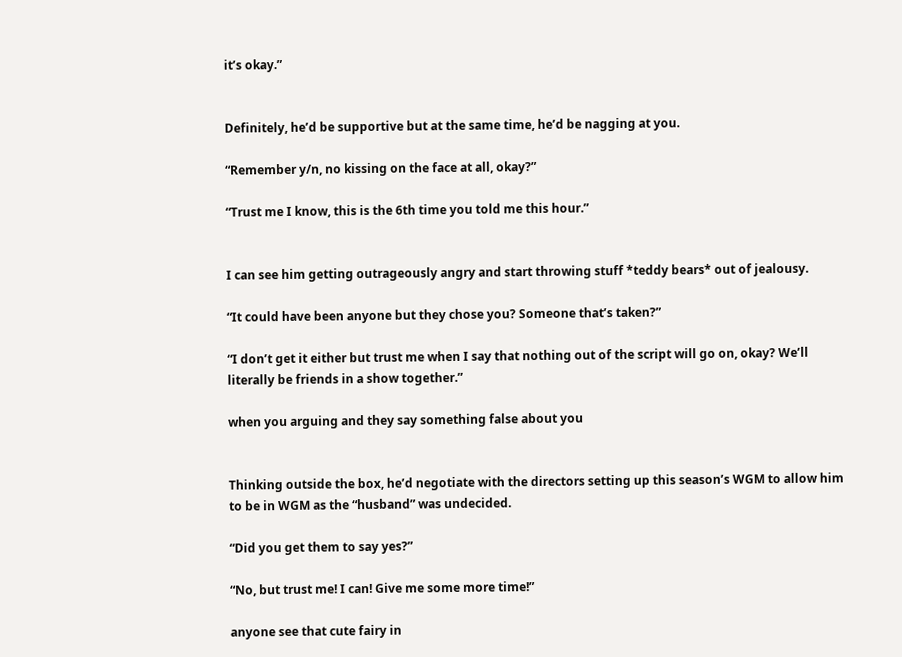it’s okay.”


Definitely, he’d be supportive but at the same time, he’d be nagging at you.

“Remember y/n, no kissing on the face at all, okay?”

“Trust me I know, this is the 6th time you told me this hour.”


I can see him getting outrageously angry and start throwing stuff *teddy bears* out of jealousy.

“It could have been anyone but they chose you? Someone that’s taken?”

“I don’t get it either but trust me when I say that nothing out of the script will go on, okay? We’ll literally be friends in a show together.”

when you arguing and they say something false about you


Thinking outside the box, he’d negotiate with the directors setting up this season’s WGM to allow him to be in WGM as the “husband” was undecided.

“Did you get them to say yes?”

“No, but trust me! I can! Give me some more time!”

anyone see that cute fairy in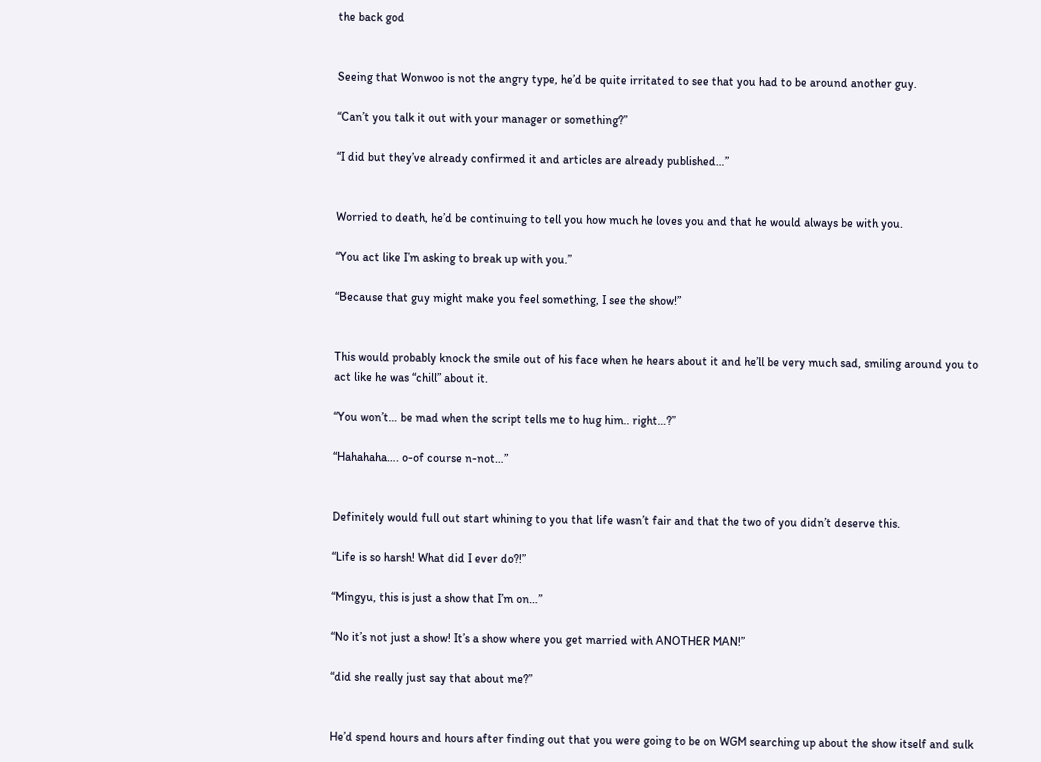the back god


Seeing that Wonwoo is not the angry type, he’d be quite irritated to see that you had to be around another guy.

“Can’t you talk it out with your manager or something?”

“I did but they’ve already confirmed it and articles are already published…”


Worried to death, he’d be continuing to tell you how much he loves you and that he would always be with you.

“You act like I’m asking to break up with you.”

“Because that guy might make you feel something, I see the show!”


This would probably knock the smile out of his face when he hears about it and he’ll be very much sad, smiling around you to act like he was “chill” about it.

“You won’t… be mad when the script tells me to hug him.. right…?”

“Hahahaha…. o-of course n-not…”


Definitely would full out start whining to you that life wasn’t fair and that the two of you didn’t deserve this.

“Life is so harsh! What did I ever do?!”

“Mingyu, this is just a show that I’m on…”

“No it’s not just a show! It’s a show where you get married with ANOTHER MAN!”

“did she really just say that about me?”


He’d spend hours and hours after finding out that you were going to be on WGM searching up about the show itself and sulk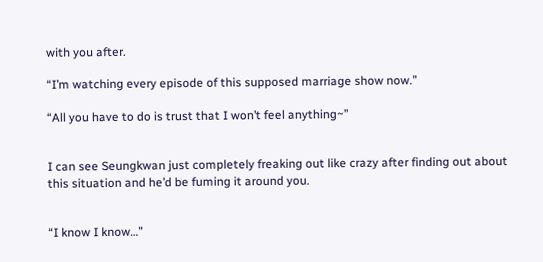with you after.

“I’m watching every episode of this supposed marriage show now.”

“All you have to do is trust that I won’t feel anything~”


I can see Seungkwan just completely freaking out like crazy after finding out about this situation and he’d be fuming it around you.


“I know I know…”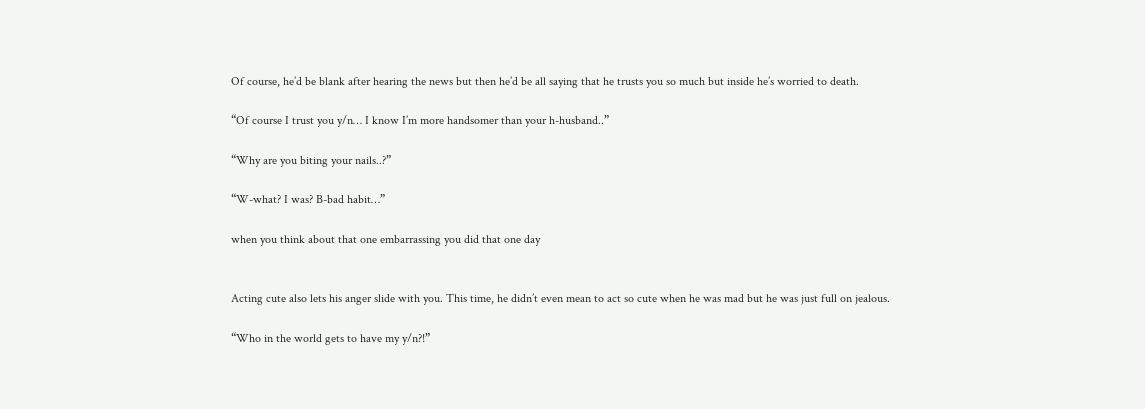Of course, he’d be blank after hearing the news but then he’d be all saying that he trusts you so much but inside he’s worried to death.

“Of course I trust you y/n… I know I’m more handsomer than your h-husband..”

“Why are you biting your nails..?”

“W-what? I was? B-bad habit…”

when you think about that one embarrassing you did that one day


Acting cute also lets his anger slide with you. This time, he didn’t even mean to act so cute when he was mad but he was just full on jealous.

“Who in the world gets to have my y/n?!”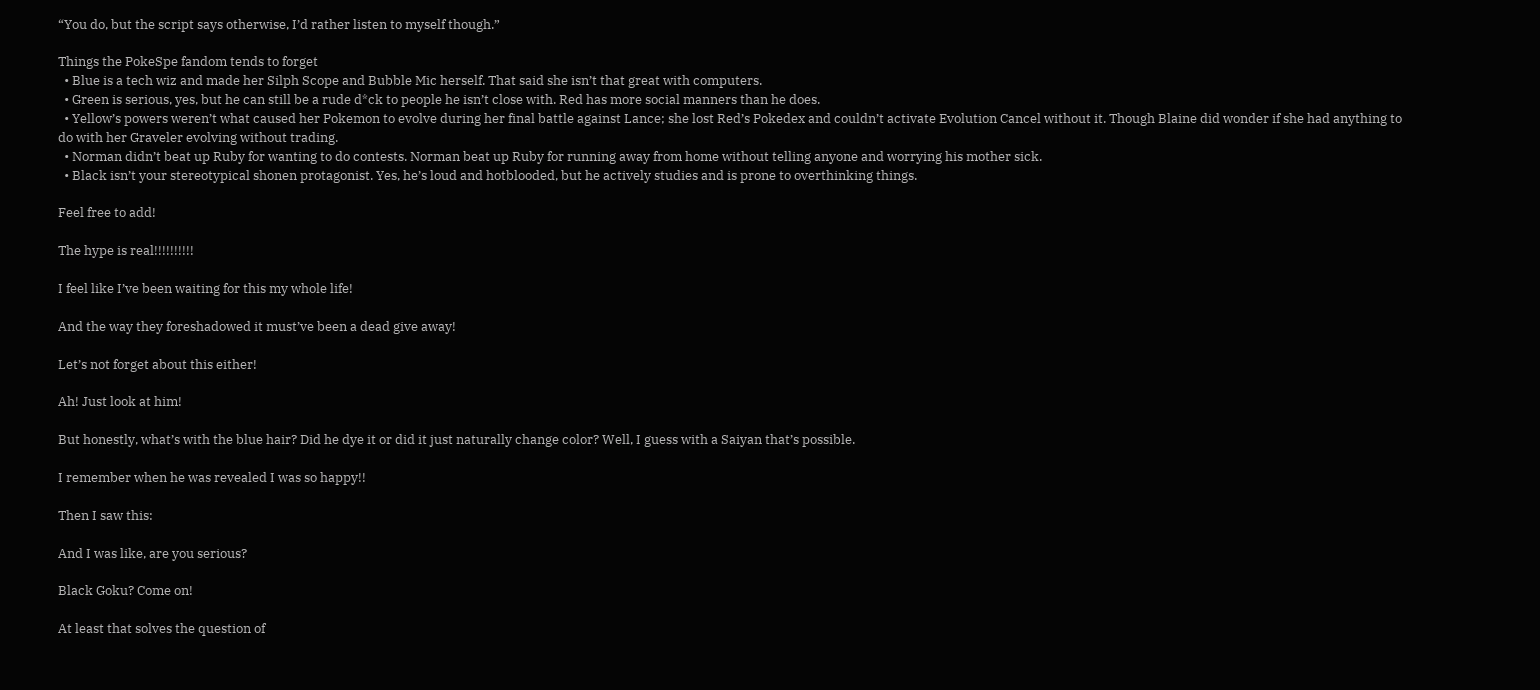“You do, but the script says otherwise, I’d rather listen to myself though.”

Things the PokeSpe fandom tends to forget
  • Blue is a tech wiz and made her Silph Scope and Bubble Mic herself. That said she isn’t that great with computers.
  • Green is serious, yes, but he can still be a rude d*ck to people he isn’t close with. Red has more social manners than he does.
  • Yellow’s powers weren’t what caused her Pokemon to evolve during her final battle against Lance; she lost Red’s Pokedex and couldn’t activate Evolution Cancel without it. Though Blaine did wonder if she had anything to do with her Graveler evolving without trading.
  • Norman didn’t beat up Ruby for wanting to do contests. Norman beat up Ruby for running away from home without telling anyone and worrying his mother sick.
  • Black isn’t your stereotypical shonen protagonist. Yes, he’s loud and hotblooded, but he actively studies and is prone to overthinking things.

Feel free to add!

The hype is real!!!!!!!!!!

I feel like I’ve been waiting for this my whole life!

And the way they foreshadowed it must’ve been a dead give away!

Let’s not forget about this either!

Ah! Just look at him!

But honestly, what’s with the blue hair? Did he dye it or did it just naturally change color? Well, I guess with a Saiyan that’s possible.

I remember when he was revealed I was so happy!!

Then I saw this:

And I was like, are you serious?

Black Goku? Come on!

At least that solves the question of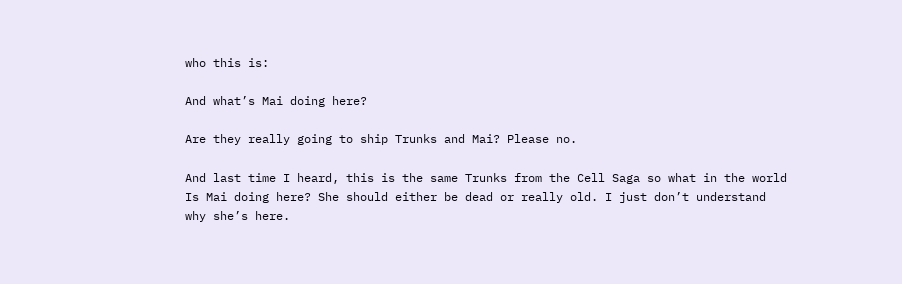who this is:

And what’s Mai doing here?

Are they really going to ship Trunks and Mai? Please no.

And last time I heard, this is the same Trunks from the Cell Saga so what in the world Is Mai doing here? She should either be dead or really old. I just don’t understand why she’s here.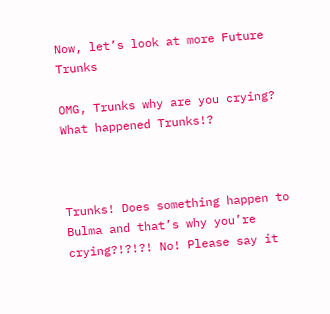Now, let’s look at more Future Trunks

OMG, Trunks why are you crying? What happened Trunks!?



Trunks! Does something happen to Bulma and that’s why you’re crying?!?!?! No! Please say it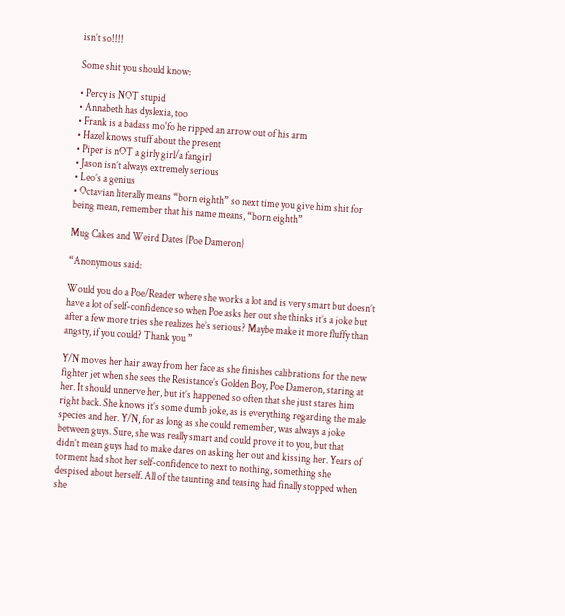isn’t so!!!!

Some shit you should know:

• Percy is NOT stupid
• Annabeth has dyslexia, too
• Frank is a badass mo'fo he ripped an arrow out of his arm
• Hazel knows stuff about the present
• Piper is nOT a girly girl/a fangirl
• Jason isn’t always extremely serious
• Leo’s a genius
• Octavian literally means “born eighth” so next time you give him shit for being mean, remember that his name means, “born eighth”

Mug Cakes and Weird Dates {Poe Dameron}

“Anonymous said:

Would you do a Poe/Reader where she works a lot and is very smart but doesn’t have a lot of self-confidence so when Poe asks her out she thinks it’s a joke but after a few more tries she realizes he’s serious? Maybe make it more fluffy than angsty, if you could? Thank you ”

Y/N moves her hair away from her face as she finishes calibrations for the new fighter jet when she sees the Resistance’s Golden Boy, Poe Dameron, staring at her. It should unnerve her, but it’s happened so often that she just stares him right back. She knows it’s some dumb joke, as is everything regarding the male species and her. Y/N, for as long as she could remember, was always a joke between guys. Sure, she was really smart and could prove it to you, but that didn’t mean guys had to make dares on asking her out and kissing her. Years of torment had shot her self-confidence to next to nothing, something she despised about herself. All of the taunting and teasing had finally stopped when she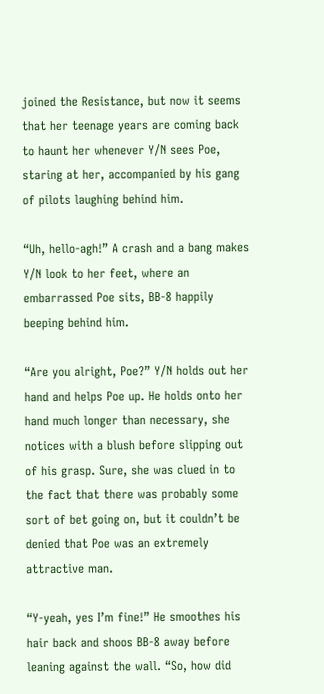joined the Resistance, but now it seems that her teenage years are coming back to haunt her whenever Y/N sees Poe, staring at her, accompanied by his gang of pilots laughing behind him.

“Uh, hello-agh!” A crash and a bang makes Y/N look to her feet, where an embarrassed Poe sits, BB-8 happily beeping behind him.

“Are you alright, Poe?” Y/N holds out her hand and helps Poe up. He holds onto her hand much longer than necessary, she notices with a blush before slipping out of his grasp. Sure, she was clued in to the fact that there was probably some sort of bet going on, but it couldn’t be denied that Poe was an extremely attractive man.

“Y-yeah, yes I’m fine!” He smoothes his hair back and shoos BB-8 away before leaning against the wall. “So, how did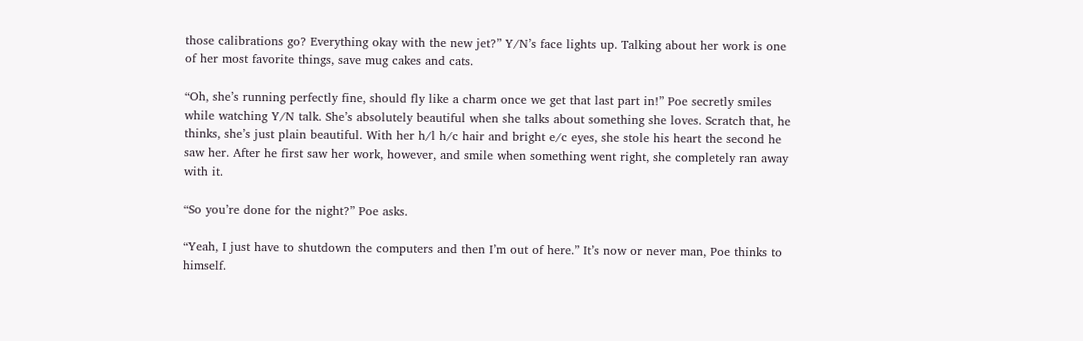those calibrations go? Everything okay with the new jet?” Y/N’s face lights up. Talking about her work is one of her most favorite things, save mug cakes and cats.

“Oh, she’s running perfectly fine, should fly like a charm once we get that last part in!” Poe secretly smiles while watching Y/N talk. She’s absolutely beautiful when she talks about something she loves. Scratch that, he thinks, she’s just plain beautiful. With her h/l h/c hair and bright e/c eyes, she stole his heart the second he saw her. After he first saw her work, however, and smile when something went right, she completely ran away with it.

“So you’re done for the night?” Poe asks.

“Yeah, I just have to shutdown the computers and then I’m out of here.” It’s now or never man, Poe thinks to himself.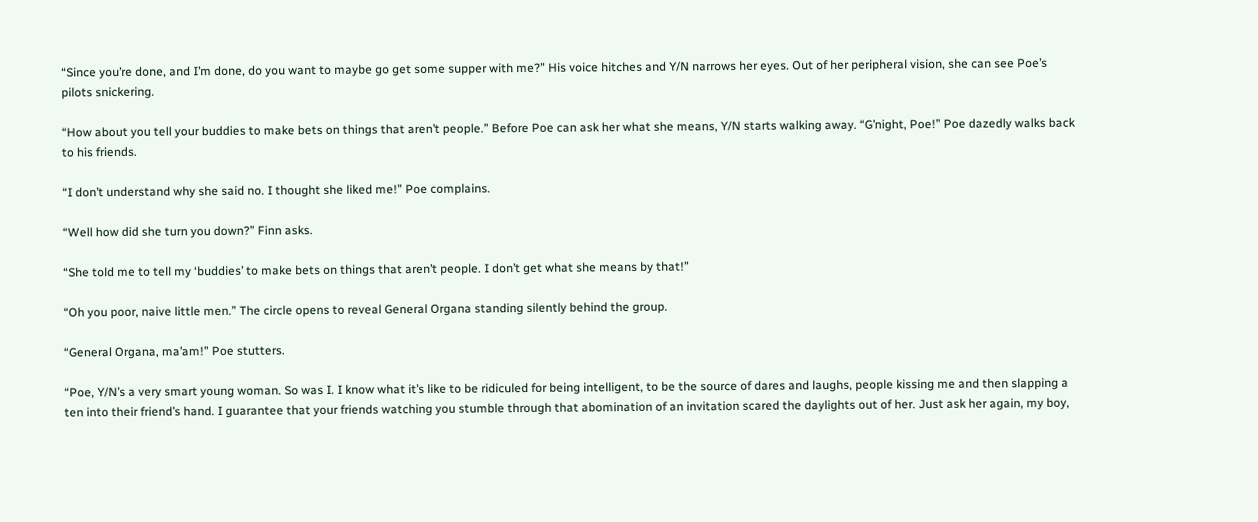“Since you’re done, and I’m done, do you want to maybe go get some supper with me?” His voice hitches and Y/N narrows her eyes. Out of her peripheral vision, she can see Poe’s pilots snickering.

“How about you tell your buddies to make bets on things that aren’t people.” Before Poe can ask her what she means, Y/N starts walking away. “G’night, Poe!” Poe dazedly walks back to his friends.

“I don’t understand why she said no. I thought she liked me!” Poe complains.

“Well how did she turn you down?” Finn asks.

“She told me to tell my ‘buddies’ to make bets on things that aren’t people. I don’t get what she means by that!”

“Oh you poor, naive little men.” The circle opens to reveal General Organa standing silently behind the group.

“General Organa, ma’am!” Poe stutters.

“Poe, Y/N’s a very smart young woman. So was I. I know what it’s like to be ridiculed for being intelligent, to be the source of dares and laughs, people kissing me and then slapping a ten into their friend’s hand. I guarantee that your friends watching you stumble through that abomination of an invitation scared the daylights out of her. Just ask her again, my boy,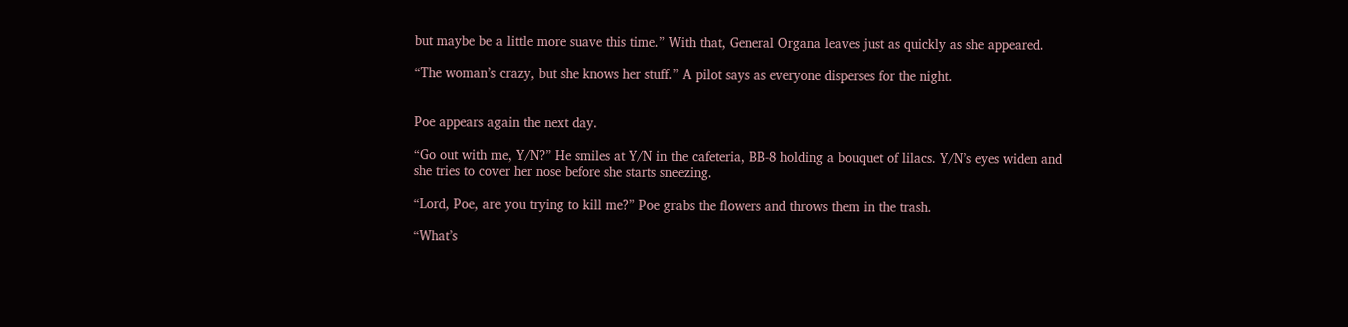but maybe be a little more suave this time.” With that, General Organa leaves just as quickly as she appeared.

“The woman’s crazy, but she knows her stuff.” A pilot says as everyone disperses for the night.


Poe appears again the next day.

“Go out with me, Y/N?” He smiles at Y/N in the cafeteria, BB-8 holding a bouquet of lilacs. Y/N’s eyes widen and she tries to cover her nose before she starts sneezing.

“Lord, Poe, are you trying to kill me?” Poe grabs the flowers and throws them in the trash.

“What’s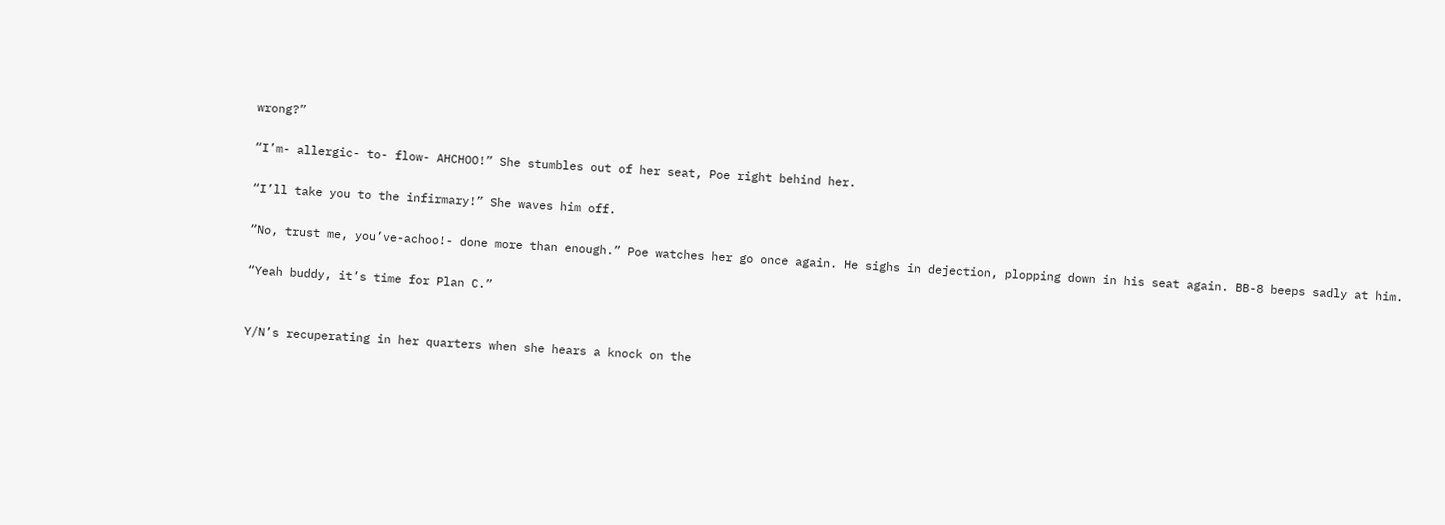wrong?”

“I’m- allergic- to- flow- AHCHOO!” She stumbles out of her seat, Poe right behind her.

“I’ll take you to the infirmary!” She waves him off.

“No, trust me, you’ve-achoo!- done more than enough.” Poe watches her go once again. He sighs in dejection, plopping down in his seat again. BB-8 beeps sadly at him.

“Yeah buddy, it’s time for Plan C.”


Y/N’s recuperating in her quarters when she hears a knock on the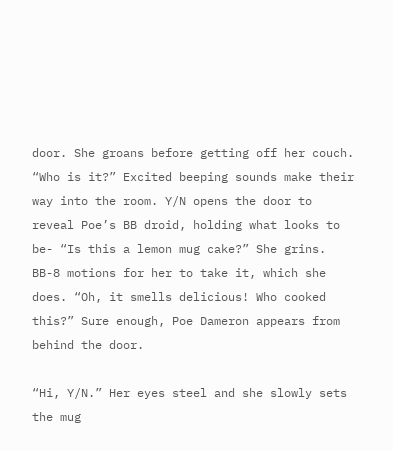door. She groans before getting off her couch. “Who is it?” Excited beeping sounds make their way into the room. Y/N opens the door to reveal Poe’s BB droid, holding what looks to be- “Is this a lemon mug cake?” She grins. BB-8 motions for her to take it, which she does. “Oh, it smells delicious! Who cooked this?” Sure enough, Poe Dameron appears from behind the door.

“Hi, Y/N.” Her eyes steel and she slowly sets the mug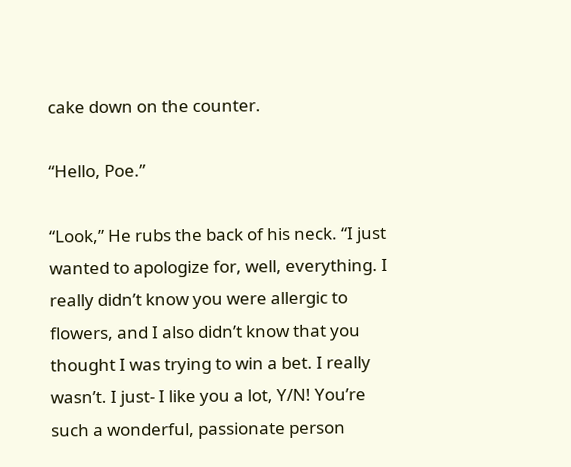cake down on the counter.

“Hello, Poe.”

“Look,” He rubs the back of his neck. “I just wanted to apologize for, well, everything. I really didn’t know you were allergic to flowers, and I also didn’t know that you thought I was trying to win a bet. I really wasn’t. I just- I like you a lot, Y/N! You’re such a wonderful, passionate person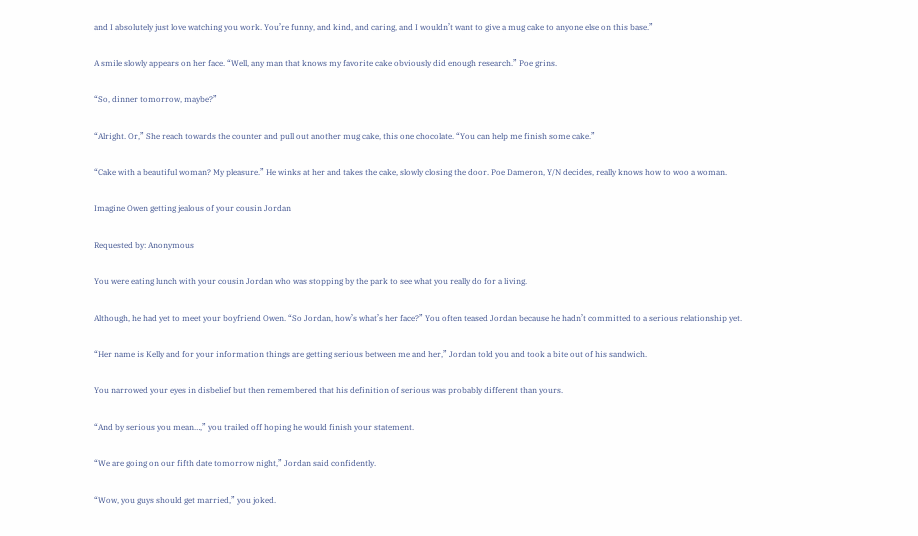and I absolutely just love watching you work. You’re funny, and kind, and caring, and I wouldn’t want to give a mug cake to anyone else on this base.”

A smile slowly appears on her face. “Well, any man that knows my favorite cake obviously did enough research.” Poe grins.

“So, dinner tomorrow, maybe?”

“Alright. Or,” She reach towards the counter and pull out another mug cake, this one chocolate. “You can help me finish some cake.”

“Cake with a beautiful woman? My pleasure.” He winks at her and takes the cake, slowly closing the door. Poe Dameron, Y/N decides, really knows how to woo a woman.

Imagine Owen getting jealous of your cousin Jordan

Requested by: Anonymous

You were eating lunch with your cousin Jordan who was stopping by the park to see what you really do for a living.

Although, he had yet to meet your boyfriend Owen. “So Jordan, how’s what’s her face?” You often teased Jordan because he hadn’t committed to a serious relationship yet.

“Her name is Kelly and for your information things are getting serious between me and her,” Jordan told you and took a bite out of his sandwich.

You narrowed your eyes in disbelief but then remembered that his definition of serious was probably different than yours.

“And by serious you mean…,” you trailed off hoping he would finish your statement.

“We are going on our fifth date tomorrow night,” Jordan said confidently.

“Wow, you guys should get married,” you joked.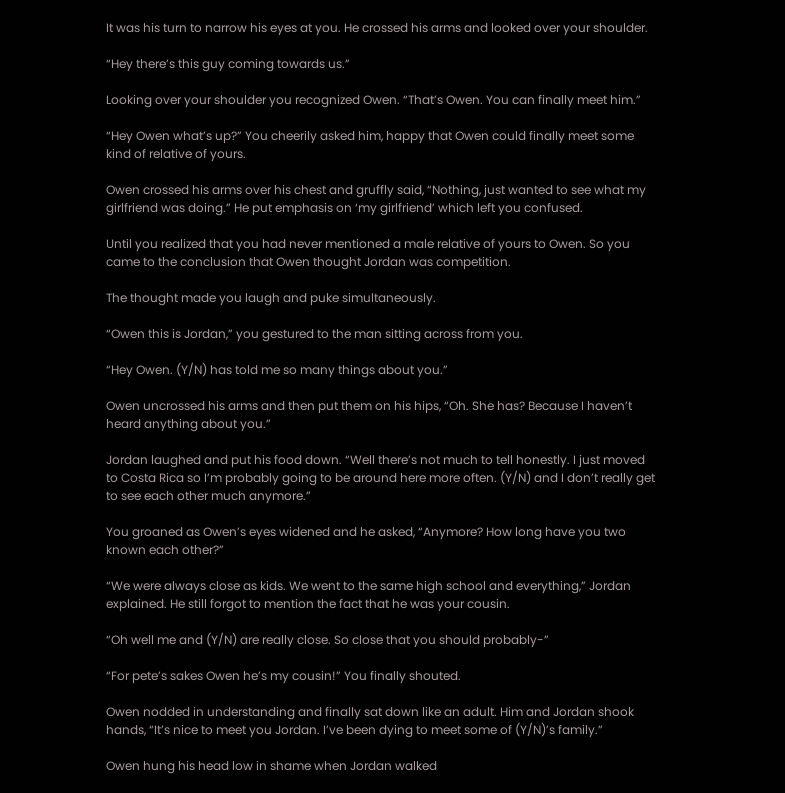It was his turn to narrow his eyes at you. He crossed his arms and looked over your shoulder.

“Hey there’s this guy coming towards us.”

Looking over your shoulder you recognized Owen. “That’s Owen. You can finally meet him.”

“Hey Owen what’s up?” You cheerily asked him, happy that Owen could finally meet some kind of relative of yours.

Owen crossed his arms over his chest and gruffly said, “Nothing, just wanted to see what my girlfriend was doing.” He put emphasis on ‘my girlfriend’ which left you confused.

Until you realized that you had never mentioned a male relative of yours to Owen. So you came to the conclusion that Owen thought Jordan was competition.

The thought made you laugh and puke simultaneously.

“Owen this is Jordan,” you gestured to the man sitting across from you.

“Hey Owen. (Y/N) has told me so many things about you.”

Owen uncrossed his arms and then put them on his hips, “Oh. She has? Because I haven’t heard anything about you.”

Jordan laughed and put his food down. “Well there’s not much to tell honestly. I just moved to Costa Rica so I’m probably going to be around here more often. (Y/N) and I don’t really get to see each other much anymore.”

You groaned as Owen’s eyes widened and he asked, “Anymore? How long have you two known each other?”

“We were always close as kids. We went to the same high school and everything,” Jordan explained. He still forgot to mention the fact that he was your cousin.

“Oh well me and (Y/N) are really close. So close that you should probably-”

“For pete’s sakes Owen he’s my cousin!” You finally shouted.

Owen nodded in understanding and finally sat down like an adult. Him and Jordan shook hands, “It’s nice to meet you Jordan. I’ve been dying to meet some of (Y/N)’s family.”

Owen hung his head low in shame when Jordan walked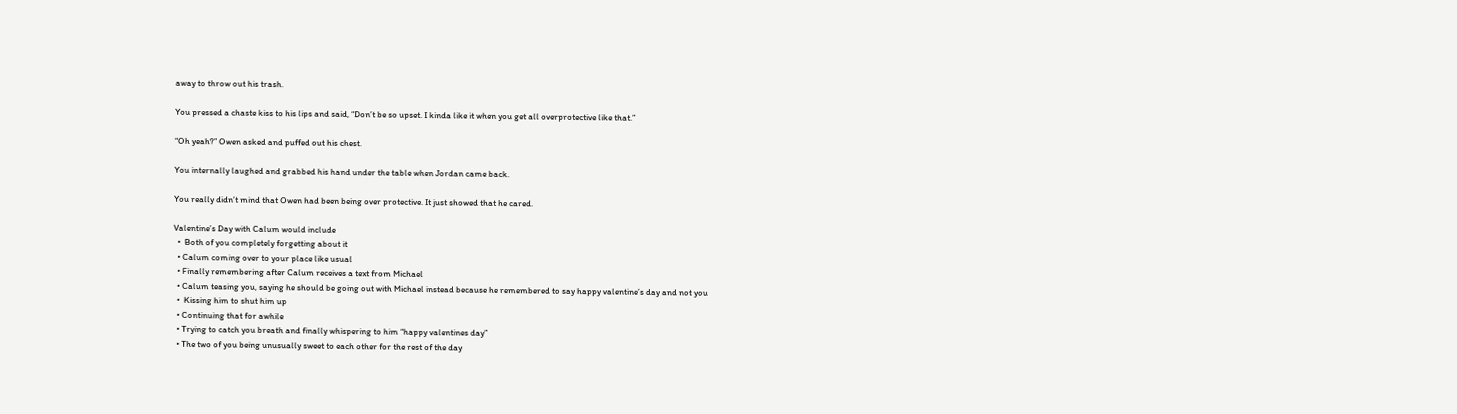away to throw out his trash.

You pressed a chaste kiss to his lips and said, “Don’t be so upset. I kinda like it when you get all overprotective like that.”

“Oh yeah?” Owen asked and puffed out his chest.

You internally laughed and grabbed his hand under the table when Jordan came back.

You really didn’t mind that Owen had been being over protective. It just showed that he cared.

Valentine’s Day with Calum would include
  •  Both of you completely forgetting about it
  • Calum coming over to your place like usual
  • Finally remembering after Calum receives a text from Michael
  • Calum teasing you, saying he should be going out with Michael instead because he remembered to say happy valentine’s day and not you
  •  Kissing him to shut him up
  • Continuing that for awhile
  • Trying to catch you breath and finally whispering to him “happy valentines day”
  • The two of you being unusually sweet to each other for the rest of the day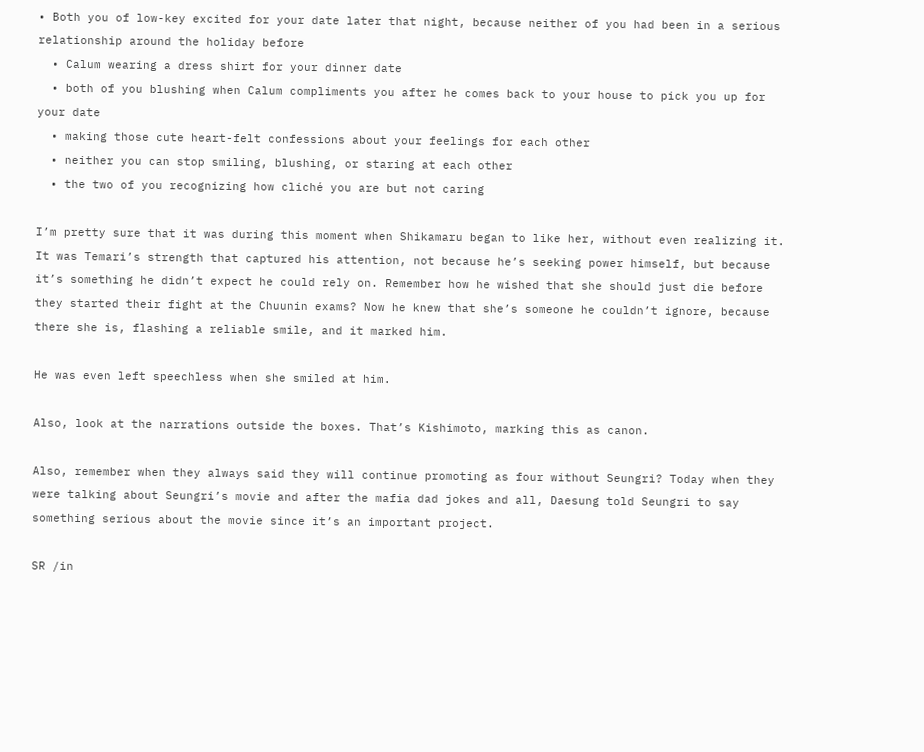• Both you of low-key excited for your date later that night, because neither of you had been in a serious relationship around the holiday before
  • Calum wearing a dress shirt for your dinner date
  • both of you blushing when Calum compliments you after he comes back to your house to pick you up for your date
  • making those cute heart-felt confessions about your feelings for each other
  • neither you can stop smiling, blushing, or staring at each other
  • the two of you recognizing how cliché you are but not caring

I’m pretty sure that it was during this moment when Shikamaru began to like her, without even realizing it. It was Temari’s strength that captured his attention, not because he’s seeking power himself, but because it’s something he didn’t expect he could rely on. Remember how he wished that she should just die before they started their fight at the Chuunin exams? Now he knew that she’s someone he couldn’t ignore, because there she is, flashing a reliable smile, and it marked him.

He was even left speechless when she smiled at him.

Also, look at the narrations outside the boxes. That’s Kishimoto, marking this as canon.

Also, remember when they always said they will continue promoting as four without Seungri? Today when they were talking about Seungri’s movie and after the mafia dad jokes and all, Daesung told Seungri to say something serious about the movie since it’s an important project.

SR /in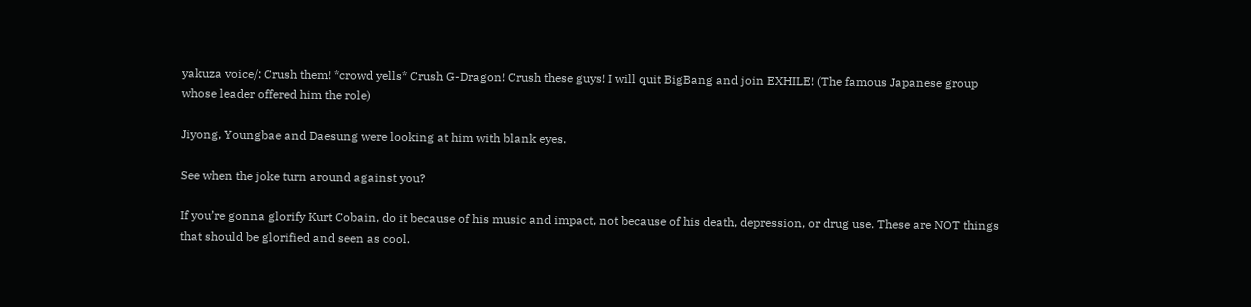yakuza voice/: Crush them! *crowd yells* Crush G-Dragon! Crush these guys! I will quit BigBang and join EXHILE! (The famous Japanese group whose leader offered him the role)

Jiyong, Youngbae and Daesung were looking at him with blank eyes.

See when the joke turn around against you?

If you’re gonna glorify Kurt Cobain, do it because of his music and impact, not because of his death, depression, or drug use. These are NOT things that should be glorified and seen as cool.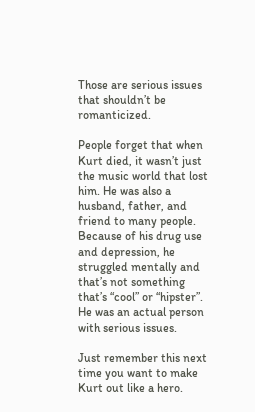Those are serious issues that shouldn’t be romanticized.

People forget that when Kurt died, it wasn’t just the music world that lost him. He was also a husband, father, and friend to many people. Because of his drug use and depression, he struggled mentally and that’s not something that’s “cool” or “hipster”. He was an actual person with serious issues.

Just remember this next time you want to make Kurt out like a hero.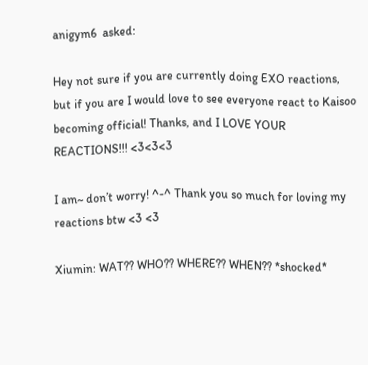anigym6  asked:

Hey not sure if you are currently doing EXO reactions, but if you are I would love to see everyone react to Kaisoo becoming official! Thanks, and I LOVE YOUR REACTIONS!!! <3<3<3

I am~ don’t worry! ^-^ Thank you so much for loving my reactions btw <3 <3

Xiumin: WAT?? WHO?? WHERE?? WHEN?? *shocked*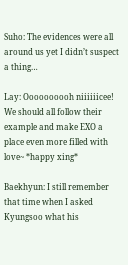Suho: The evidences were all around us yet I didn’t suspect a thing…

Lay: Oooooooooh niiiiiicee! We should all follow their example and make EXO a place even more filled with love~ *happy xing*

Baekhyun: I still remember that time when I asked Kyungsoo what his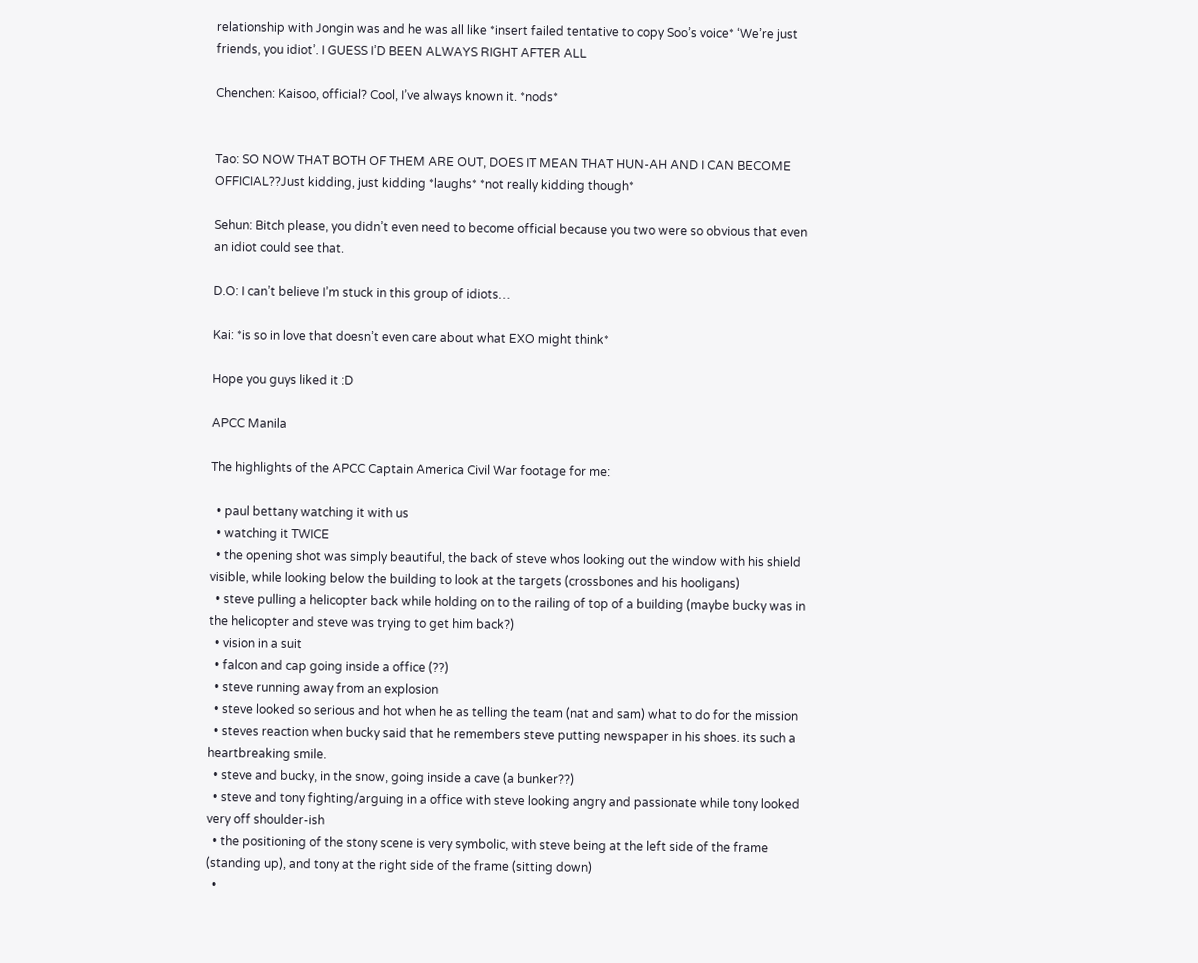relationship with Jongin was and he was all like *insert failed tentative to copy Soo’s voice* ‘We’re just friends, you idiot’. I GUESS I’D BEEN ALWAYS RIGHT AFTER ALL

Chenchen: Kaisoo, official? Cool, I’ve always known it. *nods*


Tao: SO NOW THAT BOTH OF THEM ARE OUT, DOES IT MEAN THAT HUN-AH AND I CAN BECOME OFFICIAL??Just kidding, just kidding *laughs* *not really kidding though*

Sehun: Bitch please, you didn’t even need to become official because you two were so obvious that even an idiot could see that.

D.O: I can’t believe I’m stuck in this group of idiots…

Kai: *is so in love that doesn’t even care about what EXO might think*

Hope you guys liked it :D

APCC Manila

The highlights of the APCC Captain America Civil War footage for me:

  • paul bettany watching it with us
  • watching it TWICE
  • the opening shot was simply beautiful, the back of steve whos looking out the window with his shield visible, while looking below the building to look at the targets (crossbones and his hooligans)
  • steve pulling a helicopter back while holding on to the railing of top of a building (maybe bucky was in the helicopter and steve was trying to get him back?)
  • vision in a suit
  • falcon and cap going inside a office (??)
  • steve running away from an explosion
  • steve looked so serious and hot when he as telling the team (nat and sam) what to do for the mission
  • steves reaction when bucky said that he remembers steve putting newspaper in his shoes. its such a heartbreaking smile.
  • steve and bucky, in the snow, going inside a cave (a bunker??)
  • steve and tony fighting/arguing in a office with steve looking angry and passionate while tony looked very off shoulder-ish
  • the positioning of the stony scene is very symbolic, with steve being at the left side of the frame (standing up), and tony at the right side of the frame (sitting down)
  •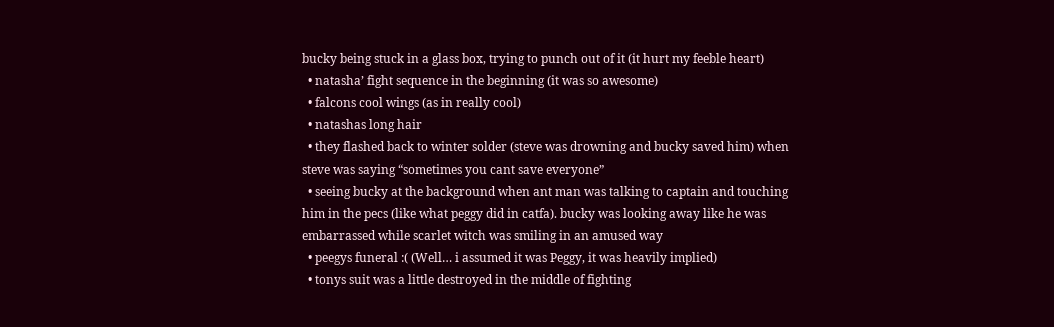bucky being stuck in a glass box, trying to punch out of it (it hurt my feeble heart)
  • natasha’ fight sequence in the beginning (it was so awesome)
  • falcons cool wings (as in really cool)
  • natashas long hair
  • they flashed back to winter solder (steve was drowning and bucky saved him) when steve was saying “sometimes you cant save everyone”
  • seeing bucky at the background when ant man was talking to captain and touching him in the pecs (like what peggy did in catfa). bucky was looking away like he was embarrassed while scarlet witch was smiling in an amused way
  • peegys funeral :( (Well… i assumed it was Peggy, it was heavily implied)
  • tonys suit was a little destroyed in the middle of fighting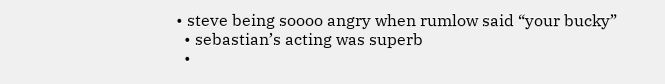• steve being soooo angry when rumlow said “your bucky”
  • sebastian’s acting was superb
  •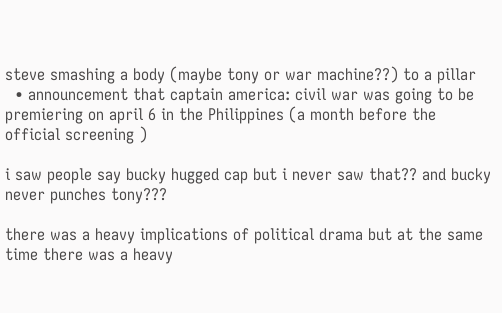steve smashing a body (maybe tony or war machine??) to a pillar
  • announcement that captain america: civil war was going to be premiering on april 6 in the Philippines (a month before the official screening )

i saw people say bucky hugged cap but i never saw that?? and bucky never punches tony???

there was a heavy implications of political drama but at the same time there was a heavy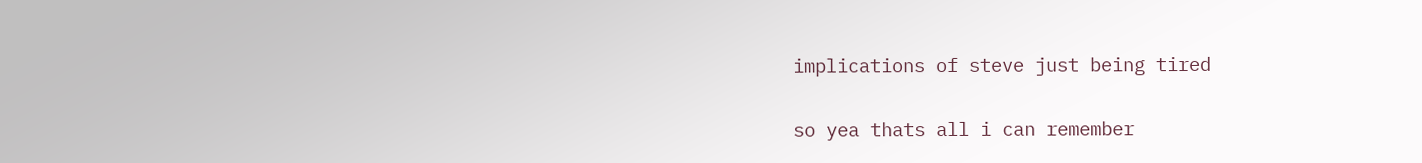implications of steve just being tired

so yea thats all i can remember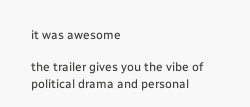it was awesome

the trailer gives you the vibe of political drama and personal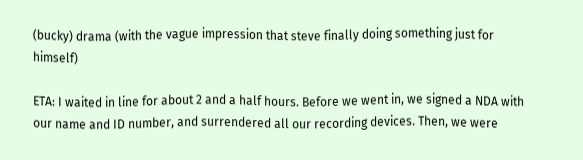(bucky) drama (with the vague impression that steve finally doing something just for himself)

ETA: I waited in line for about 2 and a half hours. Before we went in, we signed a NDA with our name and ID number, and surrendered all our recording devices. Then, we were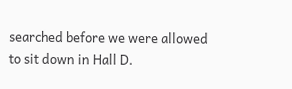searched before we were allowed to sit down in Hall D.